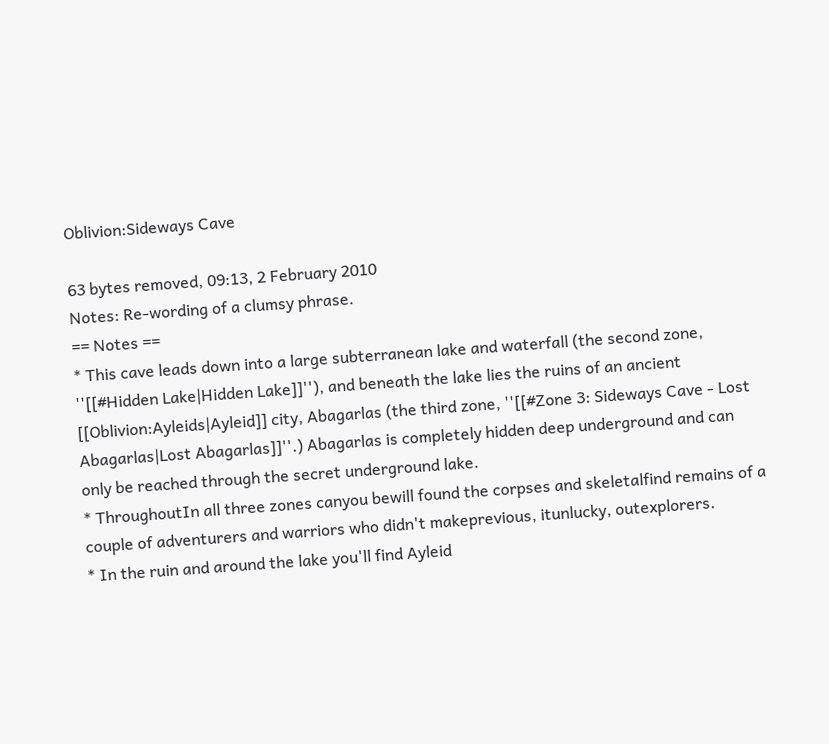Oblivion:Sideways Cave

63 bytes removed, 09:13, 2 February 2010
Notes: Re-wording of a clumsy phrase.
== Notes ==
* This cave leads down into a large subterranean lake and waterfall (the second zone, ''[[#Hidden Lake|Hidden Lake]]''), and beneath the lake lies the ruins of an ancient [[Oblivion:Ayleids|Ayleid]] city, Abagarlas (the third zone, ''[[#Zone 3: Sideways Cave - Lost Abagarlas|Lost Abagarlas]]''.) Abagarlas is completely hidden deep underground and can only be reached through the secret underground lake.
* ThroughoutIn all three zones canyou bewill found the corpses and skeletalfind remains of a couple of adventurers and warriors who didn't makeprevious, itunlucky, outexplorers.
* In the ruin and around the lake you'll find Ayleid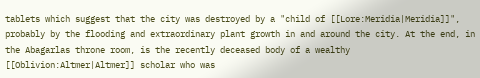tablets which suggest that the city was destroyed by a "child of [[Lore:Meridia|Meridia]]", probably by the flooding and extraordinary plant growth in and around the city. At the end, in the Abagarlas throne room, is the recently deceased body of a wealthy [[Oblivion:Altmer|Altmer]] scholar who was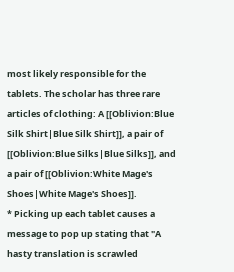most likely responsible for the tablets. The scholar has three rare articles of clothing: A [[Oblivion:Blue Silk Shirt|Blue Silk Shirt]], a pair of [[Oblivion:Blue Silks|Blue Silks]], and a pair of [[Oblivion:White Mage's Shoes|White Mage's Shoes]].
* Picking up each tablet causes a message to pop up stating that "A hasty translation is scrawled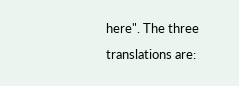here". The three translations are: